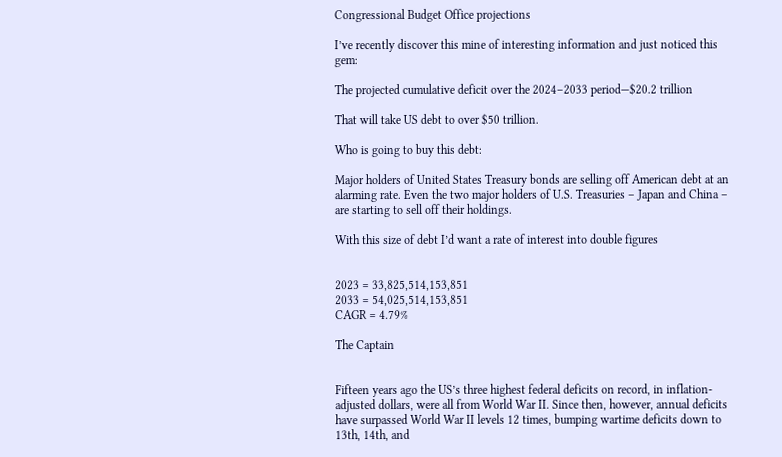Congressional Budget Office projections

I’ve recently discover this mine of interesting information and just noticed this gem:

The projected cumulative deficit over the 2024–2033 period—$20.2 trillion

That will take US debt to over $50 trillion.

Who is going to buy this debt:

Major holders of United States Treasury bonds are selling off American debt at an alarming rate. Even the two major holders of U.S. Treasuries – Japan and China – are starting to sell off their holdings.

With this size of debt I’d want a rate of interest into double figures


2023 = 33,825,514,153,851
2033 = 54,025,514,153,851
CAGR = 4.79%

The Captain


Fifteen years ago the US’s three highest federal deficits on record, in inflation-adjusted dollars, were all from World War II. Since then, however, annual deficits have surpassed World War II levels 12 times, bumping wartime deficits down to 13th, 14th, and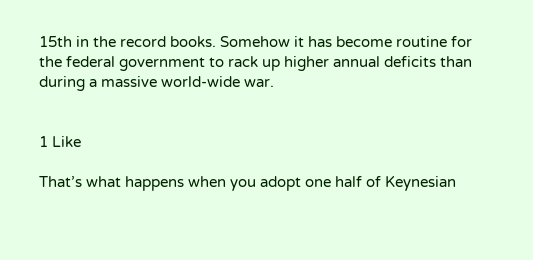15th in the record books. Somehow it has become routine for the federal government to rack up higher annual deficits than during a massive world-wide war.


1 Like

That’s what happens when you adopt one half of Keynesian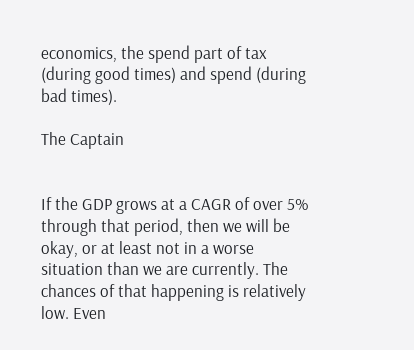economics, the spend part of tax (during good times) and spend (during bad times).

The Captain


If the GDP grows at a CAGR of over 5% through that period, then we will be okay, or at least not in a worse situation than we are currently. The chances of that happening is relatively low. Even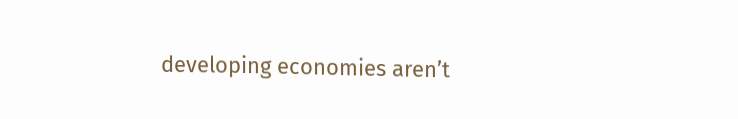developing economies aren’t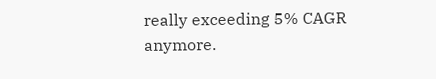really exceeding 5% CAGR anymore.